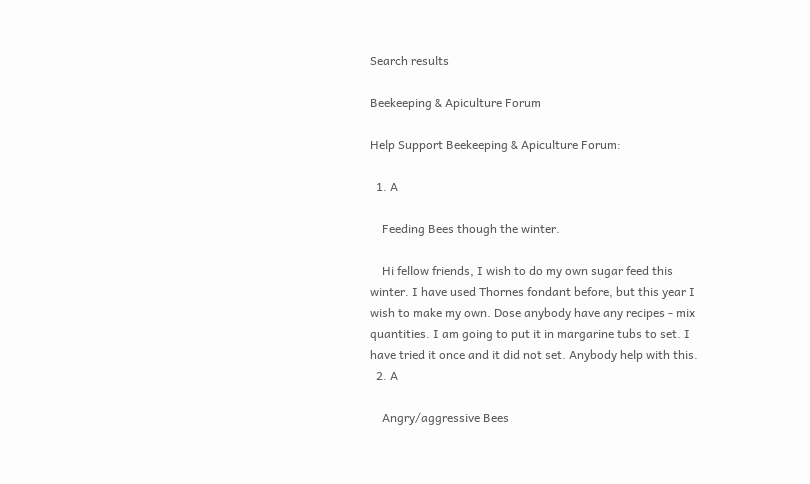Search results

Beekeeping & Apiculture Forum

Help Support Beekeeping & Apiculture Forum:

  1. A

    Feeding Bees though the winter.

    Hi fellow friends, I wish to do my own sugar feed this winter. I have used Thornes fondant before, but this year I wish to make my own. Dose anybody have any recipes - mix quantities. I am going to put it in margarine tubs to set. I have tried it once and it did not set. Anybody help with this.
  2. A

    Angry/aggressive Bees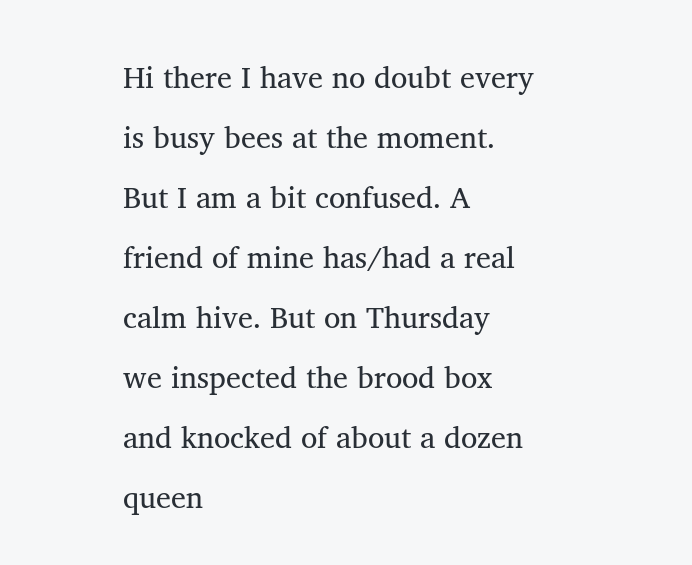Hi there I have no doubt every is busy bees at the moment. But I am a bit confused. A friend of mine has/had a real calm hive. But on Thursday we inspected the brood box and knocked of about a dozen queen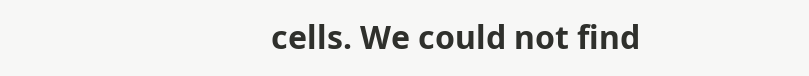cells. We could not find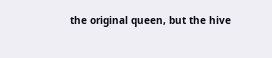the original queen, but the hive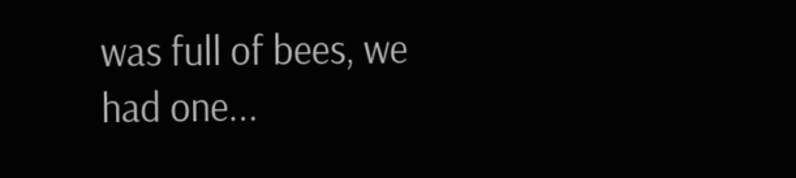was full of bees, we had one...